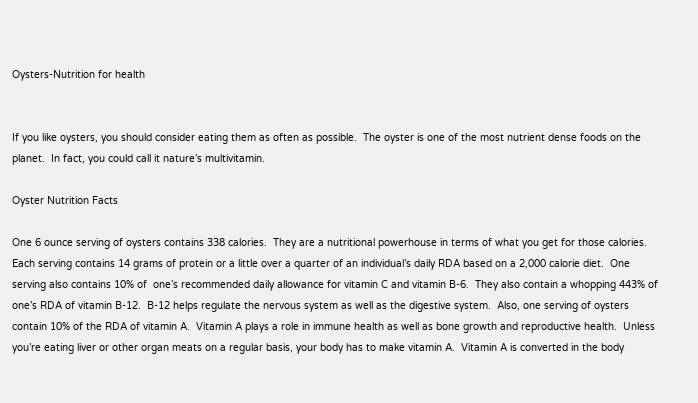Oysters-Nutrition for health


If you like oysters, you should consider eating them as often as possible.  The oyster is one of the most nutrient dense foods on the planet.  In fact, you could call it nature’s multivitamin.

Oyster Nutrition Facts

One 6 ounce serving of oysters contains 338 calories.  They are a nutritional powerhouse in terms of what you get for those calories.  Each serving contains 14 grams of protein or a little over a quarter of an individual’s daily RDA based on a 2,000 calorie diet.  One serving also contains 10% of  one’s recommended daily allowance for vitamin C and vitamin B-6.  They also contain a whopping 443% of one’s RDA of vitamin B-12.  B-12 helps regulate the nervous system as well as the digestive system.  Also, one serving of oysters contain 10% of the RDA of vitamin A.  Vitamin A plays a role in immune health as well as bone growth and reproductive health.  Unless you’re eating liver or other organ meats on a regular basis, your body has to make vitamin A.  Vitamin A is converted in the body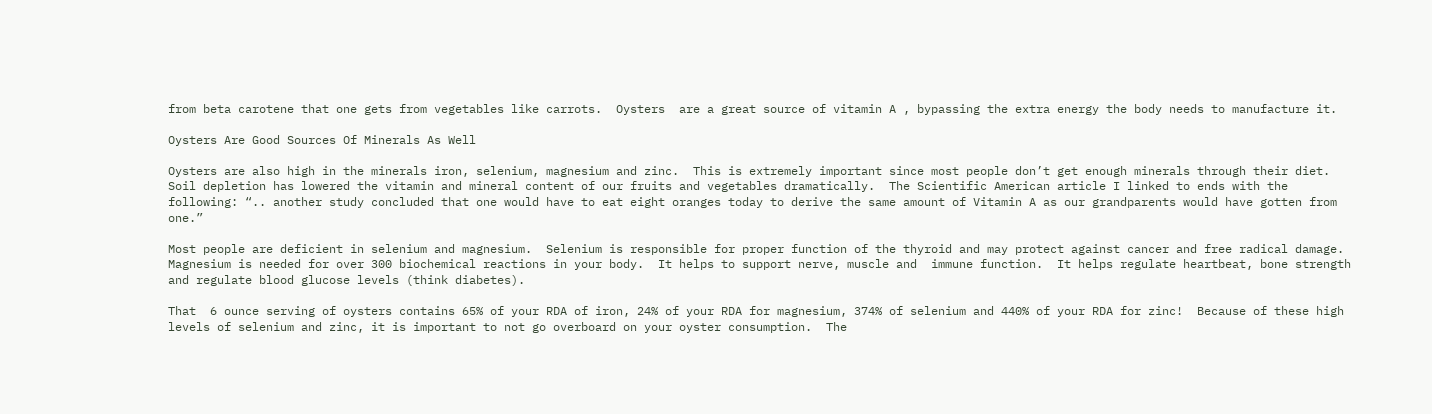from beta carotene that one gets from vegetables like carrots.  Oysters  are a great source of vitamin A , bypassing the extra energy the body needs to manufacture it.

Oysters Are Good Sources Of Minerals As Well

Oysters are also high in the minerals iron, selenium, magnesium and zinc.  This is extremely important since most people don’t get enough minerals through their diet.  Soil depletion has lowered the vitamin and mineral content of our fruits and vegetables dramatically.  The Scientific American article I linked to ends with the following: “.. another study concluded that one would have to eat eight oranges today to derive the same amount of Vitamin A as our grandparents would have gotten from one.”

Most people are deficient in selenium and magnesium.  Selenium is responsible for proper function of the thyroid and may protect against cancer and free radical damage.  Magnesium is needed for over 300 biochemical reactions in your body.  It helps to support nerve, muscle and  immune function.  It helps regulate heartbeat, bone strength and regulate blood glucose levels (think diabetes).

That  6 ounce serving of oysters contains 65% of your RDA of iron, 24% of your RDA for magnesium, 374% of selenium and 440% of your RDA for zinc!  Because of these high levels of selenium and zinc, it is important to not go overboard on your oyster consumption.  The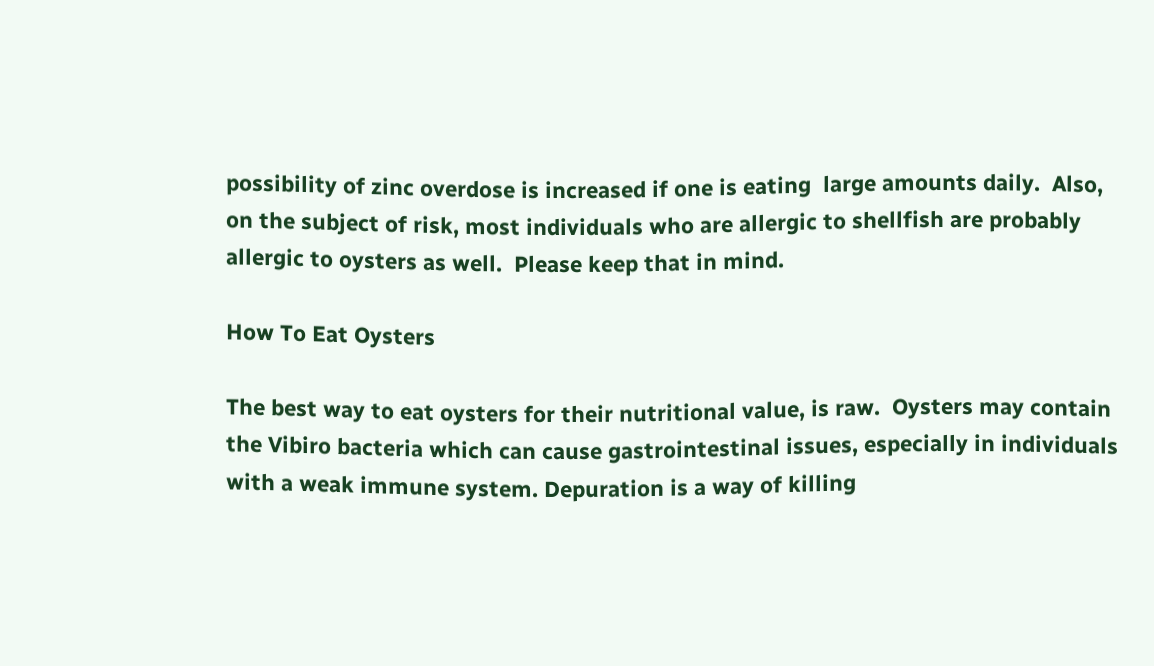possibility of zinc overdose is increased if one is eating  large amounts daily.  Also, on the subject of risk, most individuals who are allergic to shellfish are probably allergic to oysters as well.  Please keep that in mind.

How To Eat Oysters

The best way to eat oysters for their nutritional value, is raw.  Oysters may contain the Vibiro bacteria which can cause gastrointestinal issues, especially in individuals with a weak immune system. Depuration is a way of killing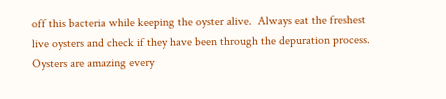off this bacteria while keeping the oyster alive.  Always eat the freshest live oysters and check if they have been through the depuration process.  Oysters are amazing every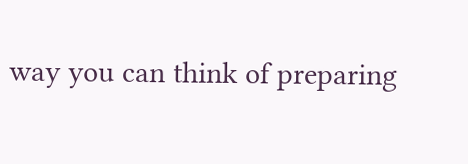way you can think of preparing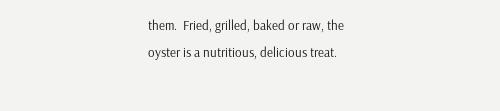them.  Fried, grilled, baked or raw, the oyster is a nutritious, delicious treat.